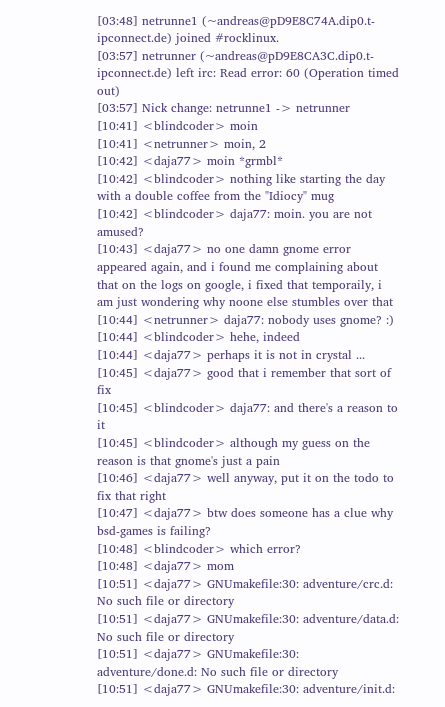[03:48] netrunne1 (~andreas@pD9E8C74A.dip0.t-ipconnect.de) joined #rocklinux.
[03:57] netrunner (~andreas@pD9E8CA3C.dip0.t-ipconnect.de) left irc: Read error: 60 (Operation timed out)
[03:57] Nick change: netrunne1 -> netrunner
[10:41] <blindcoder> moin
[10:41] <netrunner> moin, 2
[10:42] <daja77> moin *grmbl*
[10:42] <blindcoder> nothing like starting the day with a double coffee from the "Idiocy" mug
[10:42] <blindcoder> daja77: moin. you are not amused?
[10:43] <daja77> no one damn gnome error appeared again, and i found me complaining about that on the logs on google, i fixed that temporaily, i am just wondering why noone else stumbles over that
[10:44] <netrunner> daja77: nobody uses gnome? :)
[10:44] <blindcoder> hehe, indeed
[10:44] <daja77> perhaps it is not in crystal ...
[10:45] <daja77> good that i remember that sort of fix
[10:45] <blindcoder> daja77: and there's a reason to it
[10:45] <blindcoder> although my guess on the reason is that gnome's just a pain
[10:46] <daja77> well anyway, put it on the todo to fix that right
[10:47] <daja77> btw does someone has a clue why bsd-games is failing?
[10:48] <blindcoder> which error?
[10:48] <daja77> mom
[10:51] <daja77> GNUmakefile:30: adventure/crc.d: No such file or directory
[10:51] <daja77> GNUmakefile:30: adventure/data.d: No such file or directory
[10:51] <daja77> GNUmakefile:30: adventure/done.d: No such file or directory
[10:51] <daja77> GNUmakefile:30: adventure/init.d: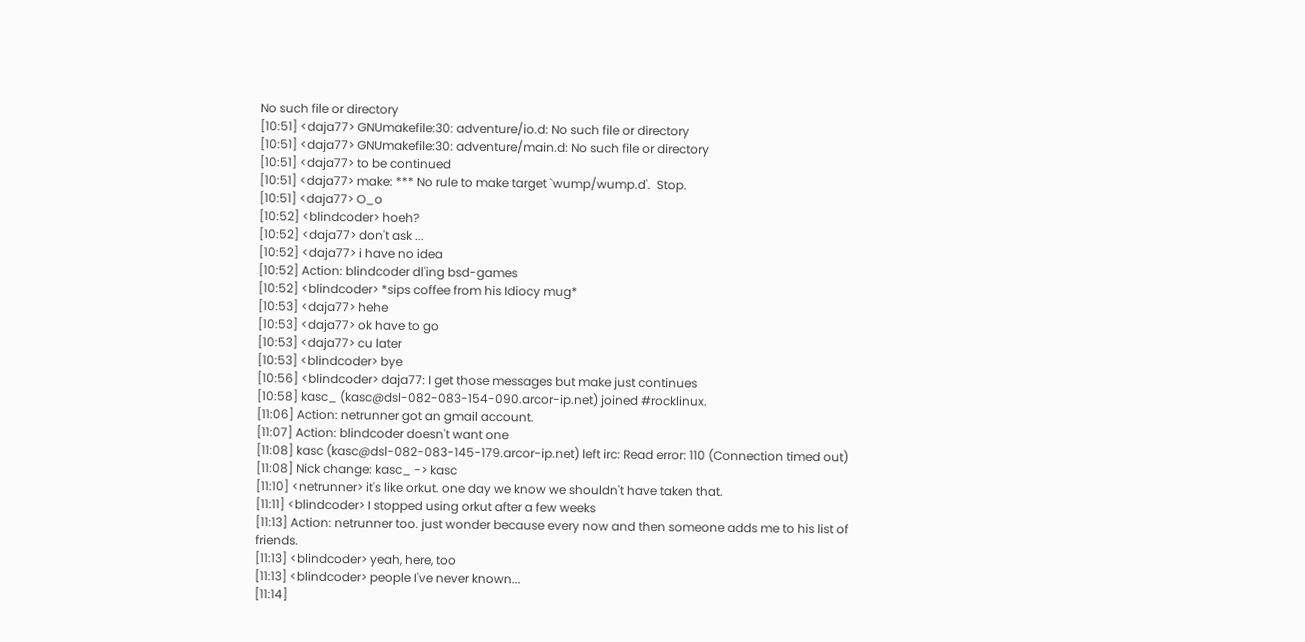No such file or directory
[10:51] <daja77> GNUmakefile:30: adventure/io.d: No such file or directory
[10:51] <daja77> GNUmakefile:30: adventure/main.d: No such file or directory
[10:51] <daja77> to be continued
[10:51] <daja77> make: *** No rule to make target `wump/wump.d'.  Stop.
[10:51] <daja77> O_o
[10:52] <blindcoder> hoeh?
[10:52] <daja77> don't ask ...
[10:52] <daja77> i have no idea
[10:52] Action: blindcoder dl'ing bsd-games
[10:52] <blindcoder> *sips coffee from his Idiocy mug*
[10:53] <daja77> hehe
[10:53] <daja77> ok have to go
[10:53] <daja77> cu later
[10:53] <blindcoder> bye
[10:56] <blindcoder> daja77: I get those messages but make just continues
[10:58] kasc_ (kasc@dsl-082-083-154-090.arcor-ip.net) joined #rocklinux.
[11:06] Action: netrunner got an gmail account.
[11:07] Action: blindcoder doesn't want one
[11:08] kasc (kasc@dsl-082-083-145-179.arcor-ip.net) left irc: Read error: 110 (Connection timed out)
[11:08] Nick change: kasc_ -> kasc
[11:10] <netrunner> it's like orkut. one day we know we shouldn't have taken that.
[11:11] <blindcoder> I stopped using orkut after a few weeks
[11:13] Action: netrunner too. just wonder because every now and then someone adds me to his list of friends.
[11:13] <blindcoder> yeah, here, too
[11:13] <blindcoder> people I've never known...
[11:14]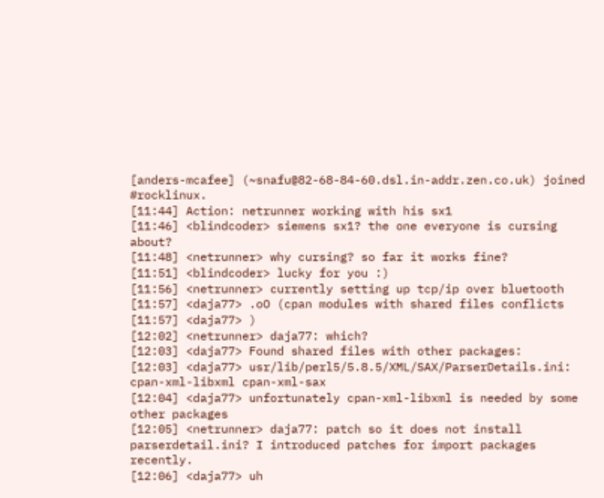[anders-mcafee] (~snafu@82-68-84-60.dsl.in-addr.zen.co.uk) joined #rocklinux.
[11:44] Action: netrunner working with his sx1
[11:46] <blindcoder> siemens sx1? the one everyone is cursing about?
[11:48] <netrunner> why cursing? so far it works fine?
[11:51] <blindcoder> lucky for you :)
[11:56] <netrunner> currently setting up tcp/ip over bluetooth
[11:57] <daja77> .oO (cpan modules with shared files conflicts
[11:57] <daja77> )
[12:02] <netrunner> daja77: which?
[12:03] <daja77> Found shared files with other packages:
[12:03] <daja77> usr/lib/perl5/5.8.5/XML/SAX/ParserDetails.ini: cpan-xml-libxml cpan-xml-sax
[12:04] <daja77> unfortunately cpan-xml-libxml is needed by some other packages
[12:05] <netrunner> daja77: patch so it does not install parserdetail.ini? I introduced patches for import packages recently.
[12:06] <daja77> uh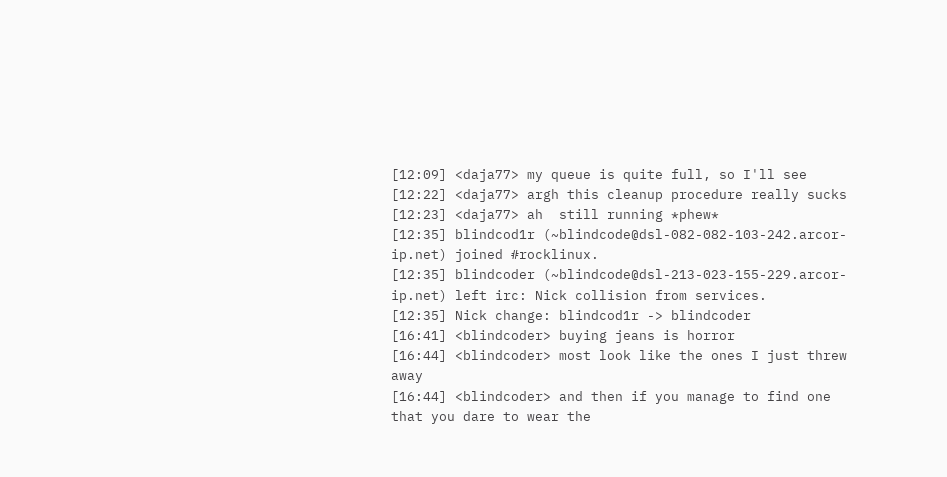[12:09] <daja77> my queue is quite full, so I'll see
[12:22] <daja77> argh this cleanup procedure really sucks
[12:23] <daja77> ah  still running *phew*
[12:35] blindcod1r (~blindcode@dsl-082-082-103-242.arcor-ip.net) joined #rocklinux.
[12:35] blindcoder (~blindcode@dsl-213-023-155-229.arcor-ip.net) left irc: Nick collision from services.
[12:35] Nick change: blindcod1r -> blindcoder
[16:41] <blindcoder> buying jeans is horror
[16:44] <blindcoder> most look like the ones I just threw away
[16:44] <blindcoder> and then if you manage to find one that you dare to wear the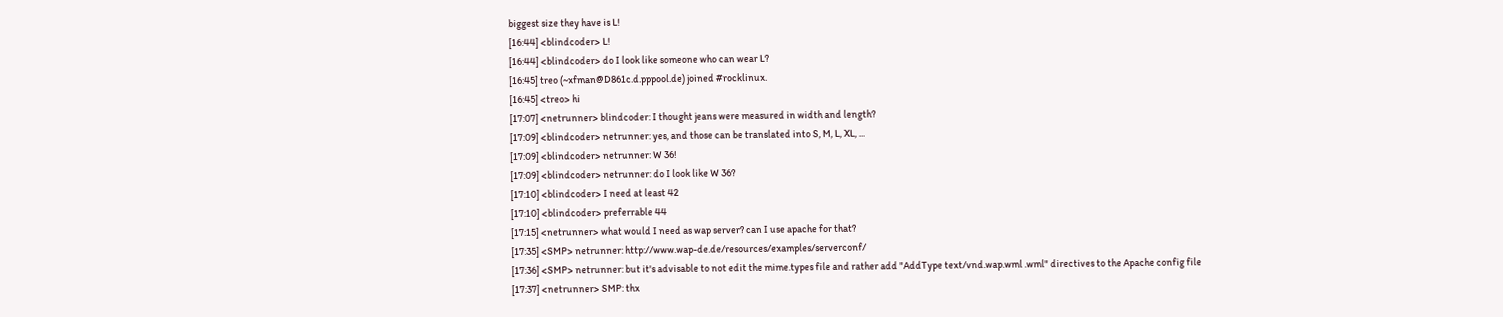biggest size they have is L!
[16:44] <blindcoder> L!
[16:44] <blindcoder> do I look like someone who can wear L?
[16:45] treo (~xfman@D861c.d.pppool.de) joined #rocklinux.
[16:45] <treo> hi
[17:07] <netrunner> blindcoder: I thought jeans were measured in width and length?
[17:09] <blindcoder> netrunner: yes, and those can be translated into S, M, L, XL, ...
[17:09] <blindcoder> netrunner: W 36!
[17:09] <blindcoder> netrunner: do I look like W 36?
[17:10] <blindcoder> I need at least 42
[17:10] <blindcoder> preferrable 44
[17:15] <netrunner> what would I need as wap server? can I use apache for that?
[17:35] <SMP> netrunner: http://www.wap-de.de/resources/examples/serverconf/
[17:36] <SMP> netrunner: but it's advisable to not edit the mime.types file and rather add "AddType text/vnd.wap.wml .wml" directives to the Apache config file
[17:37] <netrunner> SMP: thx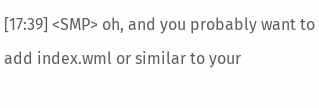[17:39] <SMP> oh, and you probably want to add index.wml or similar to your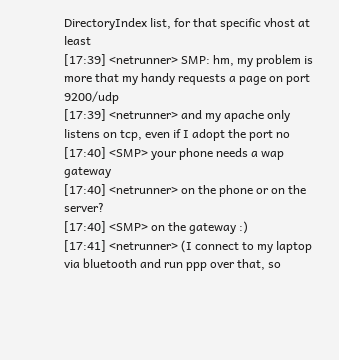DirectoryIndex list, for that specific vhost at least
[17:39] <netrunner> SMP: hm, my problem is more that my handy requests a page on port 9200/udp
[17:39] <netrunner> and my apache only listens on tcp, even if I adopt the port no
[17:40] <SMP> your phone needs a wap gateway
[17:40] <netrunner> on the phone or on the server?
[17:40] <SMP> on the gateway :)
[17:41] <netrunner> (I connect to my laptop via bluetooth and run ppp over that, so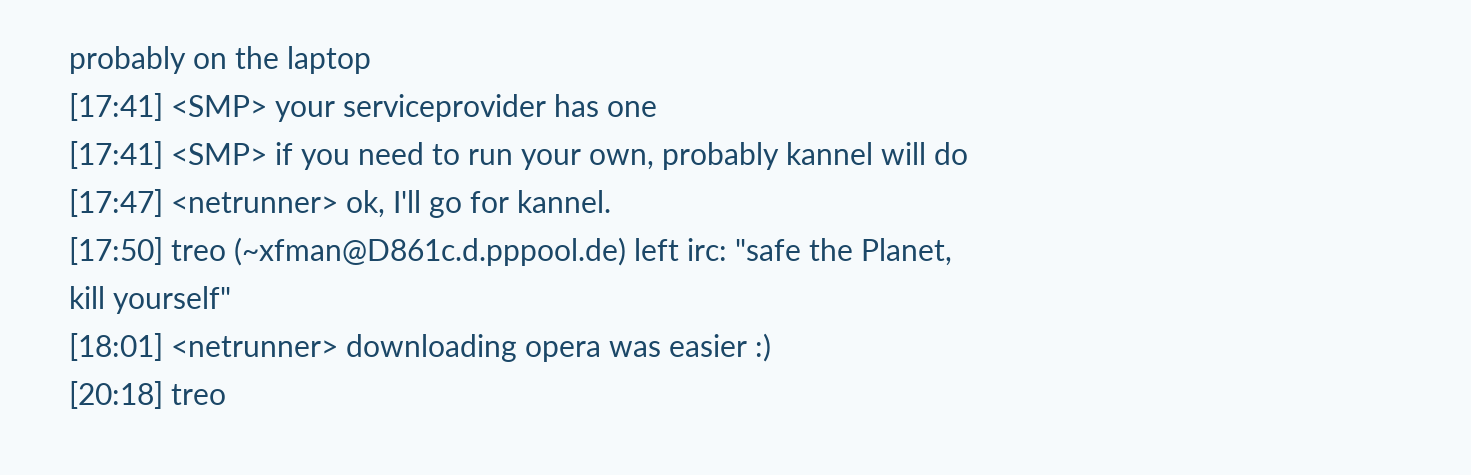probably on the laptop
[17:41] <SMP> your serviceprovider has one
[17:41] <SMP> if you need to run your own, probably kannel will do
[17:47] <netrunner> ok, I'll go for kannel.
[17:50] treo (~xfman@D861c.d.pppool.de) left irc: "safe the Planet, kill yourself"
[18:01] <netrunner> downloading opera was easier :)
[20:18] treo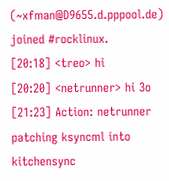(~xfman@D9655.d.pppool.de) joined #rocklinux.
[20:18] <treo> hi
[20:20] <netrunner> hi 3o
[21:23] Action: netrunner patching ksyncml into kitchensync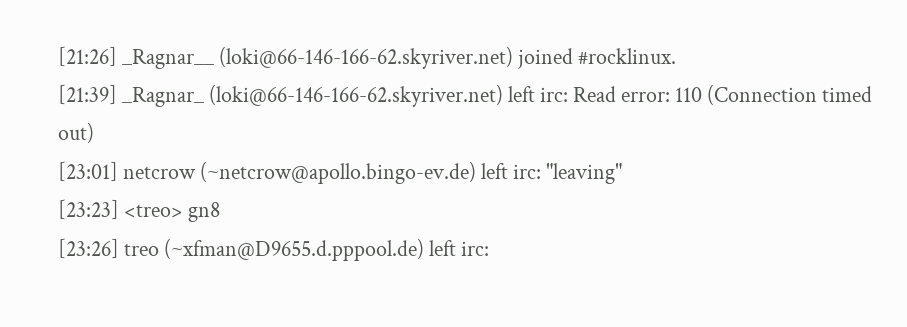[21:26] _Ragnar__ (loki@66-146-166-62.skyriver.net) joined #rocklinux.
[21:39] _Ragnar_ (loki@66-146-166-62.skyriver.net) left irc: Read error: 110 (Connection timed out)
[23:01] netcrow (~netcrow@apollo.bingo-ev.de) left irc: "leaving"
[23:23] <treo> gn8
[23:26] treo (~xfman@D9655.d.pppool.de) left irc: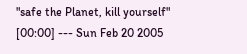"safe the Planet, kill yourself"
[00:00] --- Sun Feb 20 2005